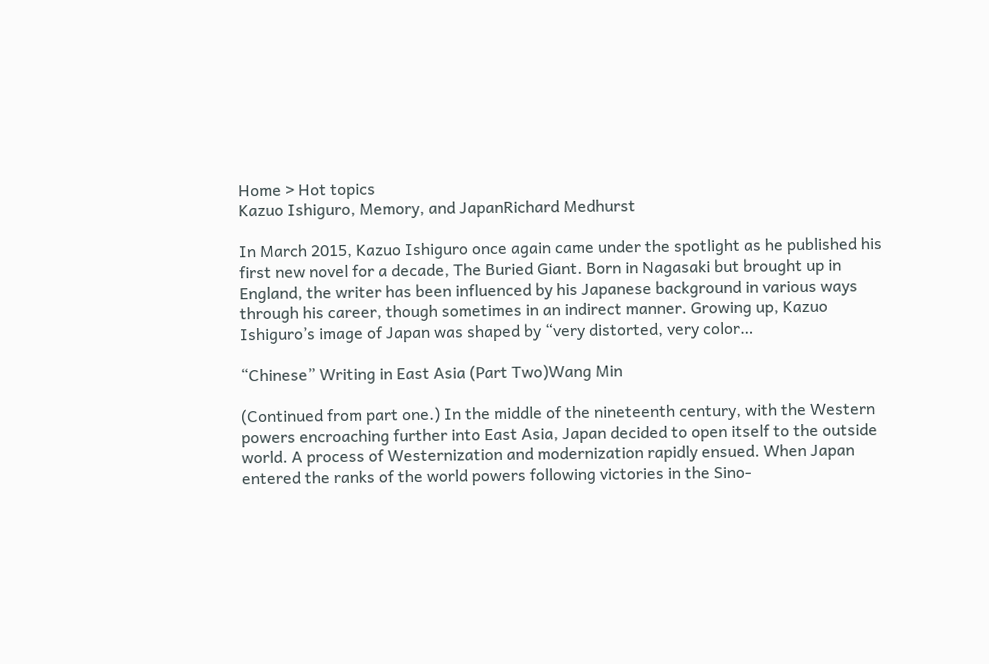Home > Hot topics
Kazuo Ishiguro, Memory, and JapanRichard Medhurst

In March 2015, Kazuo Ishiguro once again came under the spotlight as he published his first new novel for a decade, The Buried Giant. Born in Nagasaki but brought up in England, the writer has been influenced by his Japanese background in various ways through his career, though sometimes in an indirect manner. Growing up, Kazuo Ishiguro’s image of Japan was shaped by “very distorted, very color…

“Chinese” Writing in East Asia (Part Two)Wang Min

(Continued from part one.) In the middle of the nineteenth century, with the Western powers encroaching further into East Asia, Japan decided to open itself to the outside world. A process of Westernization and modernization rapidly ensued. When Japan entered the ranks of the world powers following victories in the Sino-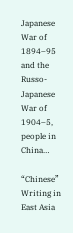Japanese War of 1894–95 and the Russo-Japanese War of 1904–5, people in China…

“Chinese” Writing in East Asia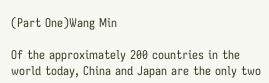(Part One)Wang Min

Of the approximately 200 countries in the world today, China and Japan are the only two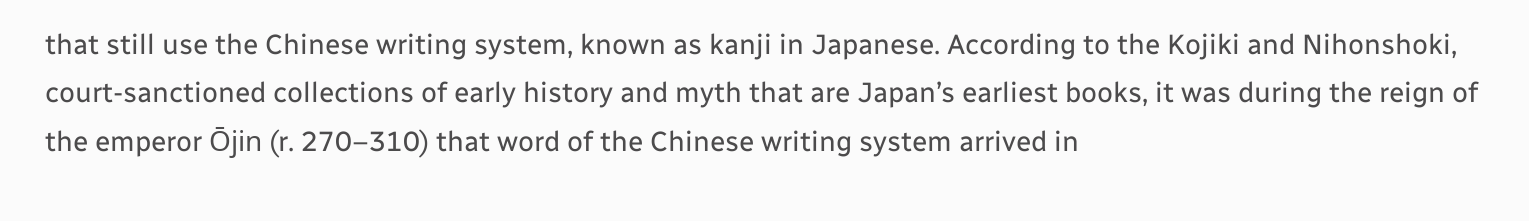that still use the Chinese writing system, known as kanji in Japanese. According to the Kojiki and Nihonshoki, court-sanctioned collections of early history and myth that are Japan’s earliest books, it was during the reign of the emperor Ōjin (r. 270–310) that word of the Chinese writing system arrived in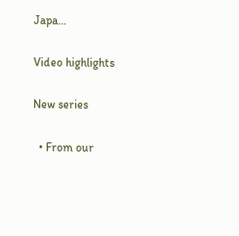Japa…

Video highlights

New series

  • From our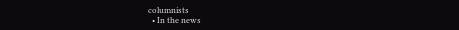columnists
  • In the news